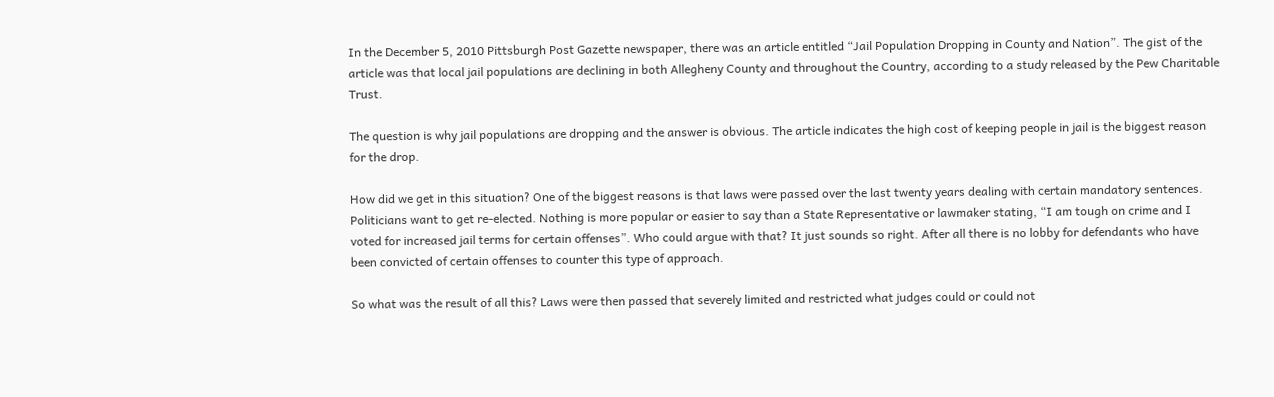In the December 5, 2010 Pittsburgh Post Gazette newspaper, there was an article entitled “Jail Population Dropping in County and Nation”. The gist of the article was that local jail populations are declining in both Allegheny County and throughout the Country, according to a study released by the Pew Charitable Trust.

The question is why jail populations are dropping and the answer is obvious. The article indicates the high cost of keeping people in jail is the biggest reason for the drop.

How did we get in this situation? One of the biggest reasons is that laws were passed over the last twenty years dealing with certain mandatory sentences. Politicians want to get re-elected. Nothing is more popular or easier to say than a State Representative or lawmaker stating, “I am tough on crime and I voted for increased jail terms for certain offenses”. Who could argue with that? It just sounds so right. After all there is no lobby for defendants who have been convicted of certain offenses to counter this type of approach.

So what was the result of all this? Laws were then passed that severely limited and restricted what judges could or could not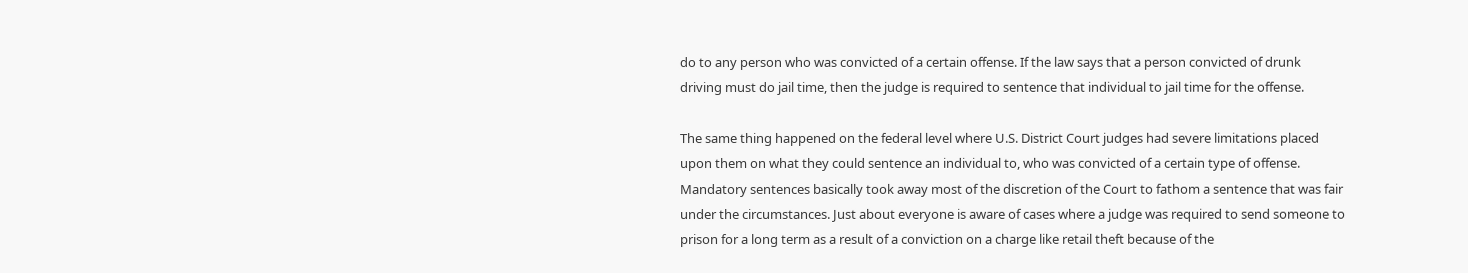do to any person who was convicted of a certain offense. If the law says that a person convicted of drunk driving must do jail time, then the judge is required to sentence that individual to jail time for the offense.

The same thing happened on the federal level where U.S. District Court judges had severe limitations placed upon them on what they could sentence an individual to, who was convicted of a certain type of offense. Mandatory sentences basically took away most of the discretion of the Court to fathom a sentence that was fair under the circumstances. Just about everyone is aware of cases where a judge was required to send someone to prison for a long term as a result of a conviction on a charge like retail theft because of the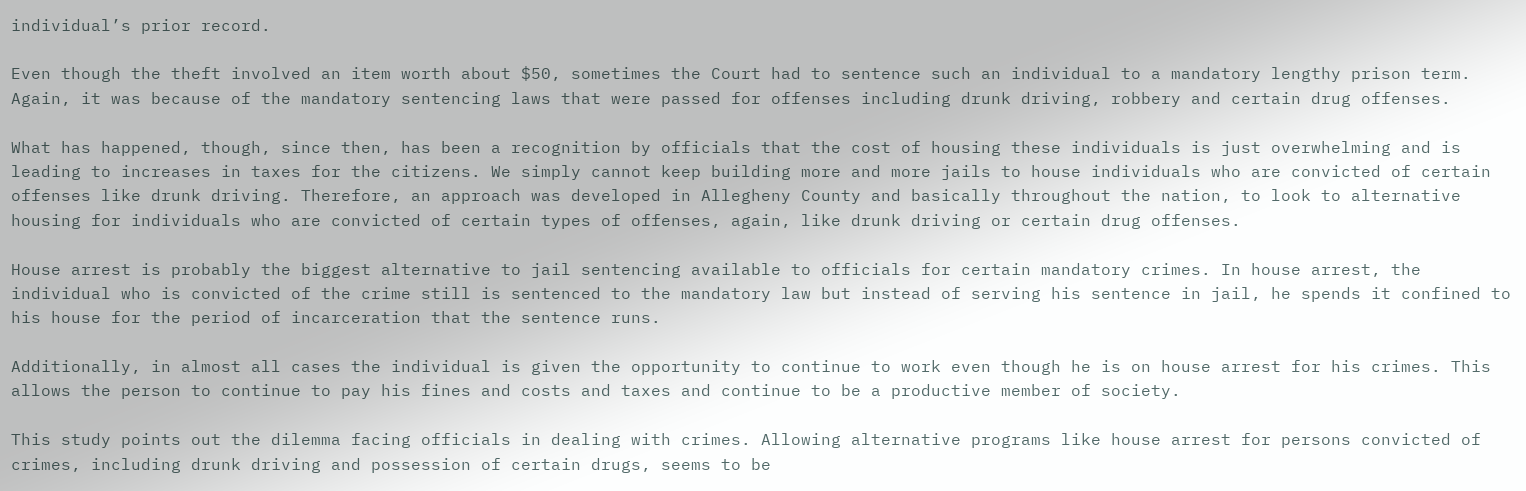individual’s prior record.

Even though the theft involved an item worth about $50, sometimes the Court had to sentence such an individual to a mandatory lengthy prison term. Again, it was because of the mandatory sentencing laws that were passed for offenses including drunk driving, robbery and certain drug offenses.

What has happened, though, since then, has been a recognition by officials that the cost of housing these individuals is just overwhelming and is leading to increases in taxes for the citizens. We simply cannot keep building more and more jails to house individuals who are convicted of certain offenses like drunk driving. Therefore, an approach was developed in Allegheny County and basically throughout the nation, to look to alternative housing for individuals who are convicted of certain types of offenses, again, like drunk driving or certain drug offenses.

House arrest is probably the biggest alternative to jail sentencing available to officials for certain mandatory crimes. In house arrest, the individual who is convicted of the crime still is sentenced to the mandatory law but instead of serving his sentence in jail, he spends it confined to his house for the period of incarceration that the sentence runs.

Additionally, in almost all cases the individual is given the opportunity to continue to work even though he is on house arrest for his crimes. This allows the person to continue to pay his fines and costs and taxes and continue to be a productive member of society.

This study points out the dilemma facing officials in dealing with crimes. Allowing alternative programs like house arrest for persons convicted of crimes, including drunk driving and possession of certain drugs, seems to be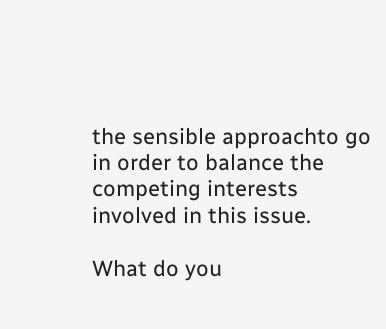the sensible approachto go in order to balance the competing interests involved in this issue.

What do you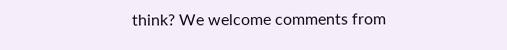think? We welcome comments from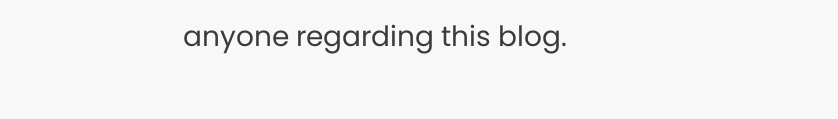anyone regarding this blog.